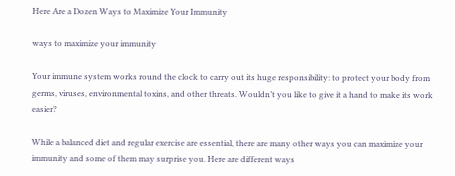Here Are a Dozen Ways to Maximize Your Immunity

ways to maximize your immunity

Your immune system works round the clock to carry out its huge responsibility: to protect your body from germs, viruses, environmental toxins, and other threats. Wouldn’t you like to give it a hand to make its work easier?

While a balanced diet and regular exercise are essential, there are many other ways you can maximize your immunity and some of them may surprise you. Here are different ways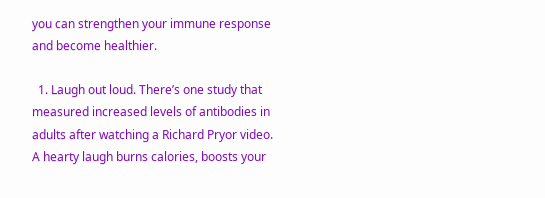you can strengthen your immune response and become healthier.

  1. Laugh out loud. There’s one study that measured increased levels of antibodies in adults after watching a Richard Pryor video. A hearty laugh burns calories, boosts your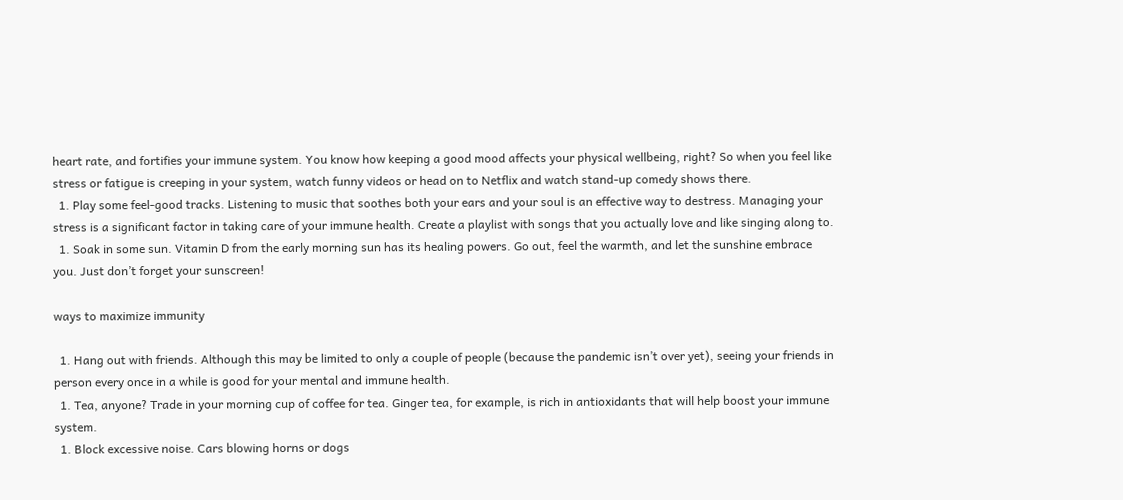heart rate, and fortifies your immune system. You know how keeping a good mood affects your physical wellbeing, right? So when you feel like stress or fatigue is creeping in your system, watch funny videos or head on to Netflix and watch stand-up comedy shows there.
  1. Play some feel-good tracks. Listening to music that soothes both your ears and your soul is an effective way to destress. Managing your stress is a significant factor in taking care of your immune health. Create a playlist with songs that you actually love and like singing along to.
  1. Soak in some sun. Vitamin D from the early morning sun has its healing powers. Go out, feel the warmth, and let the sunshine embrace you. Just don’t forget your sunscreen!

ways to maximize immunity

  1. Hang out with friends. Although this may be limited to only a couple of people (because the pandemic isn’t over yet), seeing your friends in person every once in a while is good for your mental and immune health.
  1. Tea, anyone? Trade in your morning cup of coffee for tea. Ginger tea, for example, is rich in antioxidants that will help boost your immune system.
  1. Block excessive noise. Cars blowing horns or dogs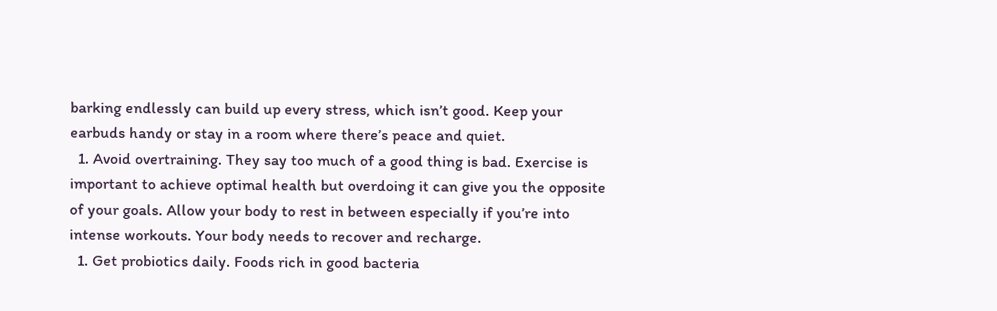barking endlessly can build up every stress, which isn’t good. Keep your earbuds handy or stay in a room where there’s peace and quiet.
  1. Avoid overtraining. They say too much of a good thing is bad. Exercise is important to achieve optimal health but overdoing it can give you the opposite of your goals. Allow your body to rest in between especially if you’re into intense workouts. Your body needs to recover and recharge.
  1. Get probiotics daily. Foods rich in good bacteria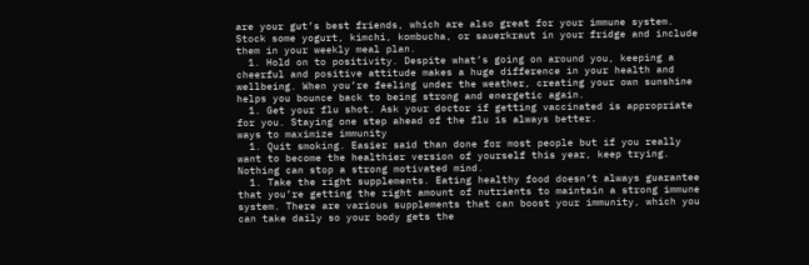are your gut’s best friends, which are also great for your immune system. Stock some yogurt, kimchi, kombucha, or sauerkraut in your fridge and include them in your weekly meal plan.
  1. Hold on to positivity. Despite what’s going on around you, keeping a cheerful and positive attitude makes a huge difference in your health and wellbeing. When you’re feeling under the weather, creating your own sunshine helps you bounce back to being strong and energetic again.
  1. Get your flu shot. Ask your doctor if getting vaccinated is appropriate for you. Staying one step ahead of the flu is always better.
ways to maximize immunity
  1. Quit smoking. Easier said than done for most people but if you really want to become the healthier version of yourself this year, keep trying. Nothing can stop a strong motivated mind.
  1. Take the right supplements. Eating healthy food doesn’t always guarantee that you’re getting the right amount of nutrients to maintain a strong immune system. There are various supplements that can boost your immunity, which you can take daily so your body gets the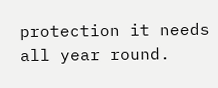protection it needs all year round.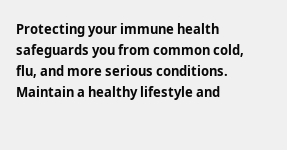Protecting your immune health safeguards you from common cold, flu, and more serious conditions. Maintain a healthy lifestyle and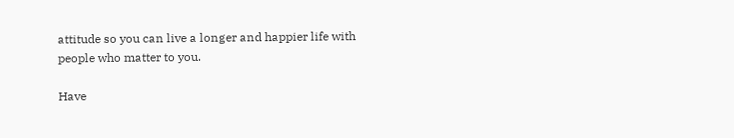attitude so you can live a longer and happier life with people who matter to you.

Have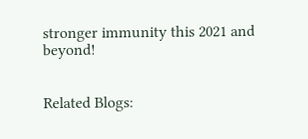stronger immunity this 2021 and beyond!


Related Blogs: